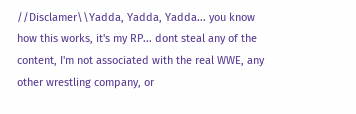//Disclamer\\Yadda, Yadda, Yadda... you know how this works, it's my RP... dont steal any of the content, I'm not associated with the real WWE, any other wrestling company, or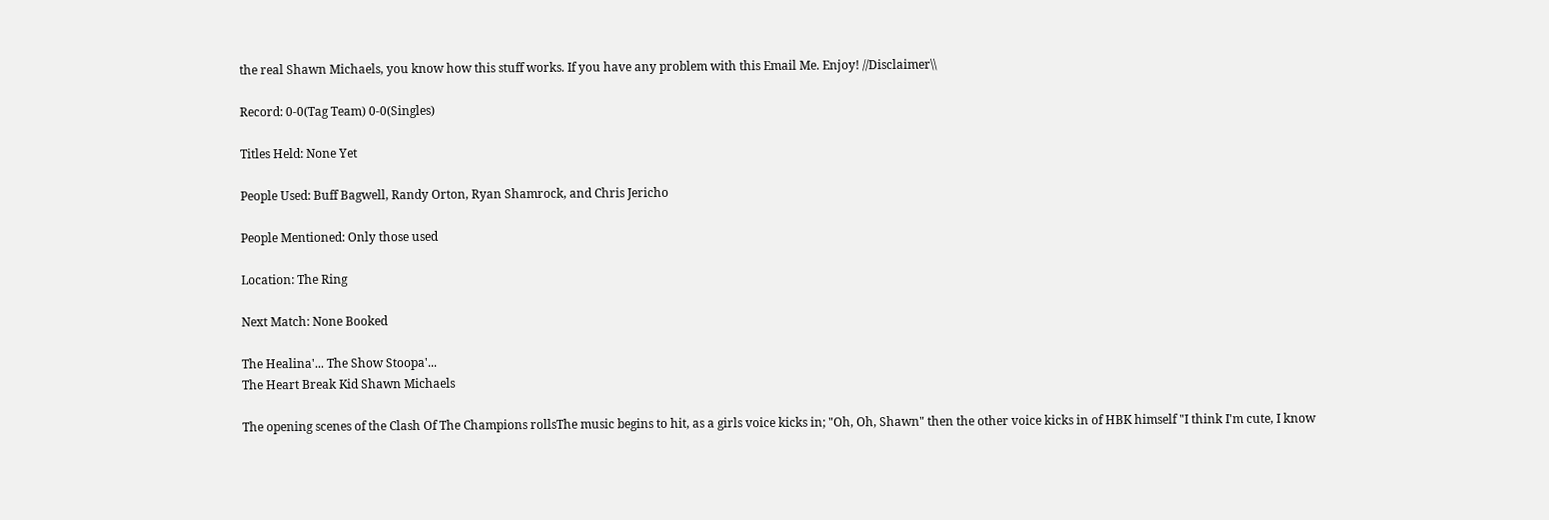the real Shawn Michaels, you know how this stuff works. If you have any problem with this Email Me. Enjoy! //Disclaimer\\

Record: 0-0(Tag Team) 0-0(Singles)

Titles Held: None Yet

People Used: Buff Bagwell, Randy Orton, Ryan Shamrock, and Chris Jericho

People Mentioned: Only those used

Location: The Ring

Next Match: None Booked

The Healina'... The Show Stoopa'...
The Heart Break Kid Shawn Michaels

The opening scenes of the Clash Of The Champions rollsThe music begins to hit, as a girls voice kicks in; "Oh, Oh, Shawn" then the other voice kicks in of HBK himself "I think I'm cute, I know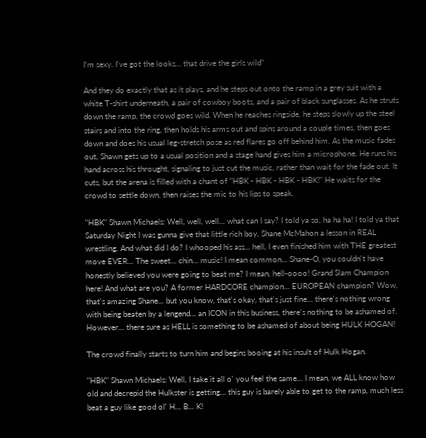I'm sexy. I've got the looks... that drive the girls wild"

And they do exactly that as it plays, and he steps out onto the ramp in a grey suit with a white T-shirt underneath, a pair of cowboy boots, and a pair of black sunglasses. As he struts down the ramp, the crowd goes wild. When he reaches ringside, he steps slowly up the steel stairs and into the ring, then holds his arms out and spins around a couple times, then goes down and does his usual leg-stretch pose as red flares go off behind him. As the music fades out, Shawn gets up to a usual position and a stage hand gives him a microphone. He runs his hand across his throught, signaling to just cut the music, rather than wait for the fade out. It cuts, but the arena is filled with a chant of "HBK - HBK - HBK - HBK!" He waits for the crowd to settle down, then raises the mic to his lips to speak.

"HBK" Shawn Michaels: Well, well, well... what can I say? I told ya so, ha ha ha! I told ya that Saturday Night I was gunna give that little rich boy, Shane McMahon a lesson in REAL wrestling. And what did I do? I whooped his ass... hell, I even finished him with THE greatest move EVER... The sweet... chin... music! I mean common... Shane-O, you couldn't have honestly believed you were going to beat me? I mean, hell-oooo! Grand Slam Champion here! And what are you? A former HARDCORE champion... EUROPEAN champion? Wow, that's amazing Shane... but you know, that's okay, that's just fine... there's nothing wrong with being beaten by a lengend... an ICON in this business, there's nothing to be ashamed of. However... there sure as HELL is something to be ashamed of about being HULK HOGAN!

The crowd finally starts to turn him and begins booing at his insult of Hulk Hogan.

"HBK" Shawn Michaels: Well, I take it all o' you feel the same... I mean, we ALL know how old and decrepid the Hulkster is getting... this guy is barely able to get to the ramp, much less beat a guy like good ol' H... B... K!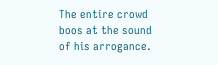The entire crowd boos at the sound of his arrogance.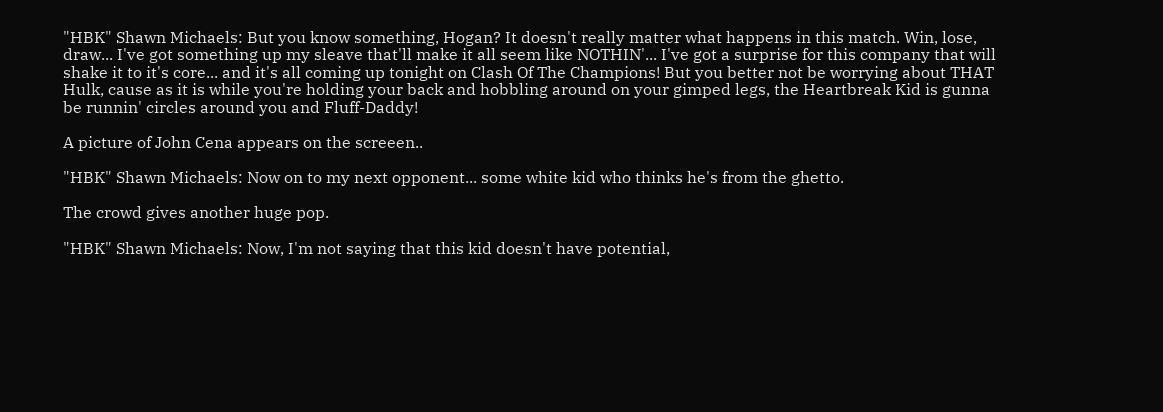"HBK" Shawn Michaels: But you know something, Hogan? It doesn't really matter what happens in this match. Win, lose, draw... I've got something up my sleave that'll make it all seem like NOTHIN'... I've got a surprise for this company that will shake it to it's core... and it's all coming up tonight on Clash Of The Champions! But you better not be worrying about THAT Hulk, cause as it is while you're holding your back and hobbling around on your gimped legs, the Heartbreak Kid is gunna be runnin' circles around you and Fluff-Daddy!

A picture of John Cena appears on the screeen..

"HBK" Shawn Michaels: Now on to my next opponent... some white kid who thinks he's from the ghetto.

The crowd gives another huge pop.

"HBK" Shawn Michaels: Now, I'm not saying that this kid doesn't have potential,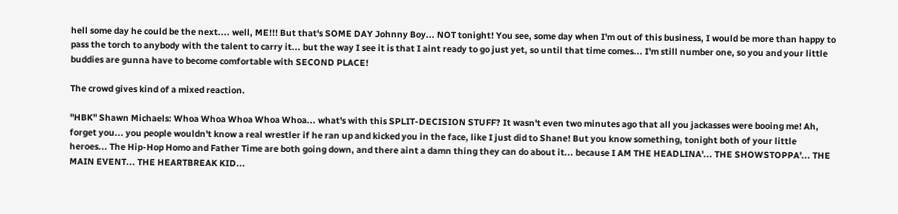hell some day he could be the next.... well, ME!!! But that's SOME DAY Johnny Boy... NOT tonight! You see, some day when I'm out of this business, I would be more than happy to pass the torch to anybody with the talent to carry it... but the way I see it is that I aint ready to go just yet, so until that time comes... I'm still number one, so you and your little buddies are gunna have to become comfortable with SECOND PLACE!

The crowd gives kind of a mixed reaction.

"HBK" Shawn Michaels: Whoa Whoa Whoa Whoa Whoa... what's with this SPLIT-DECISION STUFF? It wasn't even two minutes ago that all you jackasses were booing me! Ah, forget you... you people wouldn't know a real wrestler if he ran up and kicked you in the face, like I just did to Shane! But you know something, tonight both of your little heroes... The Hip-Hop Homo and Father Time are both going down, and there aint a damn thing they can do about it... because I AM THE HEADLINA'... THE SHOWSTOPPA'... THE MAIN EVENT... THE HEARTBREAK KID...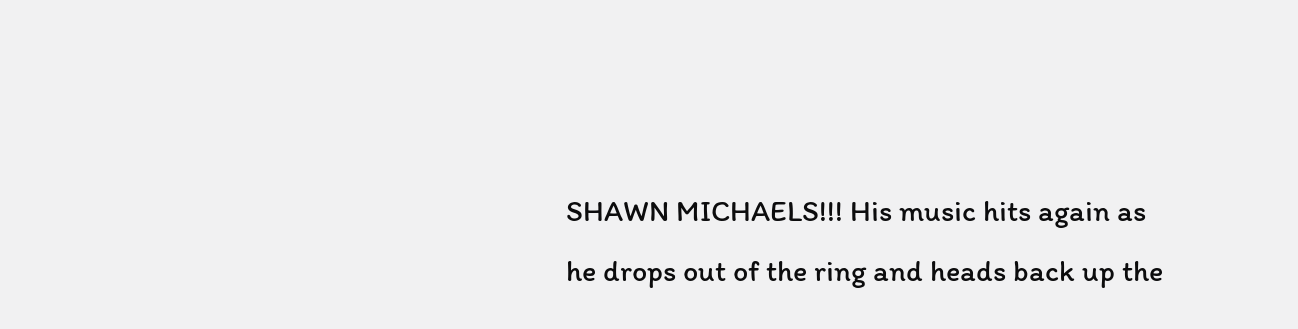SHAWN MICHAELS!!! His music hits again as he drops out of the ring and heads back up the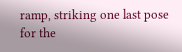ramp, striking one last pose for the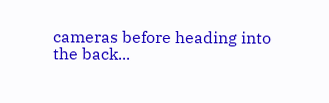cameras before heading into the back...